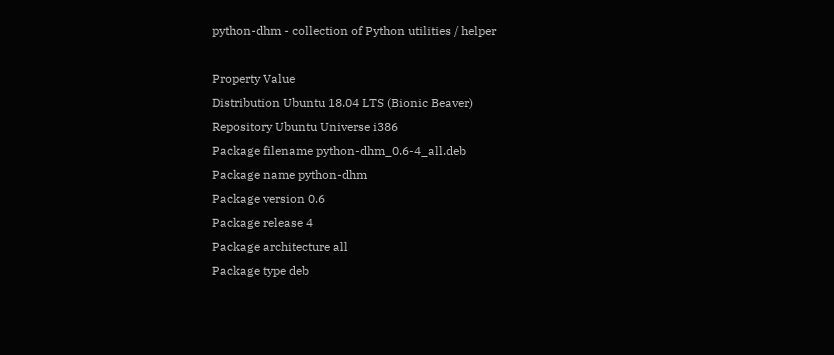python-dhm - collection of Python utilities / helper

Property Value
Distribution Ubuntu 18.04 LTS (Bionic Beaver)
Repository Ubuntu Universe i386
Package filename python-dhm_0.6-4_all.deb
Package name python-dhm
Package version 0.6
Package release 4
Package architecture all
Package type deb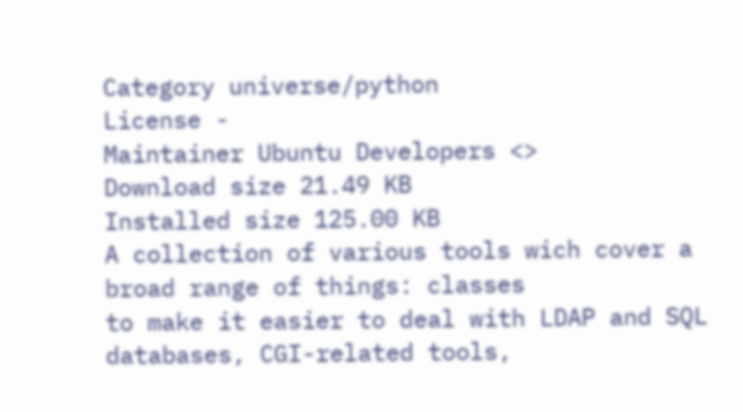Category universe/python
License -
Maintainer Ubuntu Developers <>
Download size 21.49 KB
Installed size 125.00 KB
A collection of various tools wich cover a broad range of things: classes
to make it easier to deal with LDAP and SQL databases, CGI-related tools,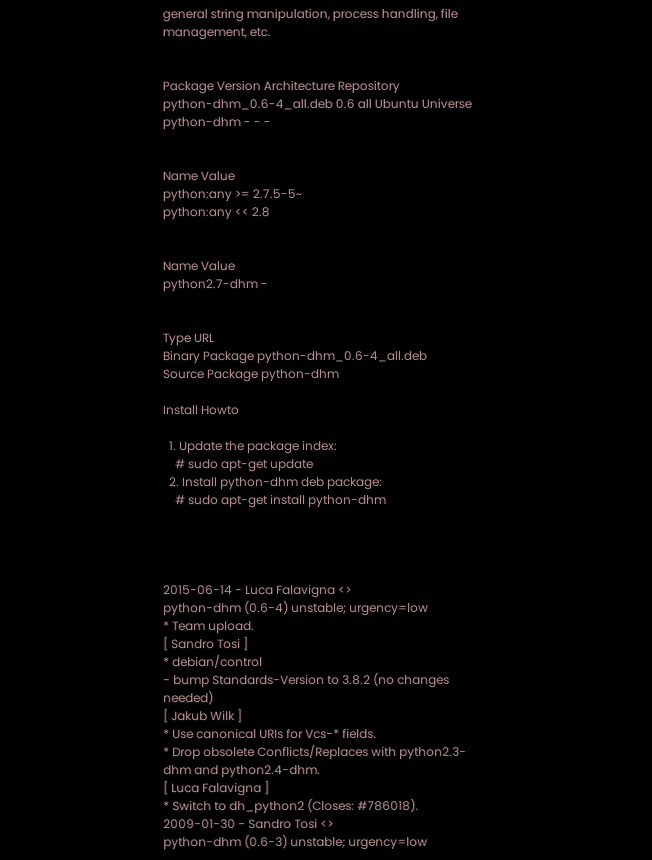general string manipulation, process handling, file management, etc.


Package Version Architecture Repository
python-dhm_0.6-4_all.deb 0.6 all Ubuntu Universe
python-dhm - - -


Name Value
python:any >= 2.7.5-5~
python:any << 2.8


Name Value
python2.7-dhm -


Type URL
Binary Package python-dhm_0.6-4_all.deb
Source Package python-dhm

Install Howto

  1. Update the package index:
    # sudo apt-get update
  2. Install python-dhm deb package:
    # sudo apt-get install python-dhm




2015-06-14 - Luca Falavigna <>
python-dhm (0.6-4) unstable; urgency=low
* Team upload.
[ Sandro Tosi ]
* debian/control
- bump Standards-Version to 3.8.2 (no changes needed)
[ Jakub Wilk ]
* Use canonical URIs for Vcs-* fields.
* Drop obsolete Conflicts/Replaces with python2.3-dhm and python2.4-dhm.
[ Luca Falavigna ]
* Switch to dh_python2 (Closes: #786018).
2009-01-30 - Sandro Tosi <>
python-dhm (0.6-3) unstable; urgency=low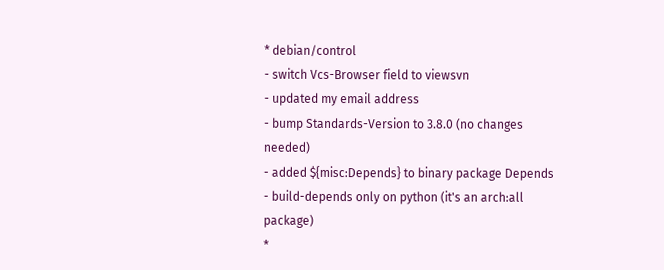* debian/control
- switch Vcs-Browser field to viewsvn
- updated my email address
- bump Standards-Version to 3.8.0 (no changes needed)
- added ${misc:Depends} to binary package Depends
- build-depends only on python (it's an arch:all package)
*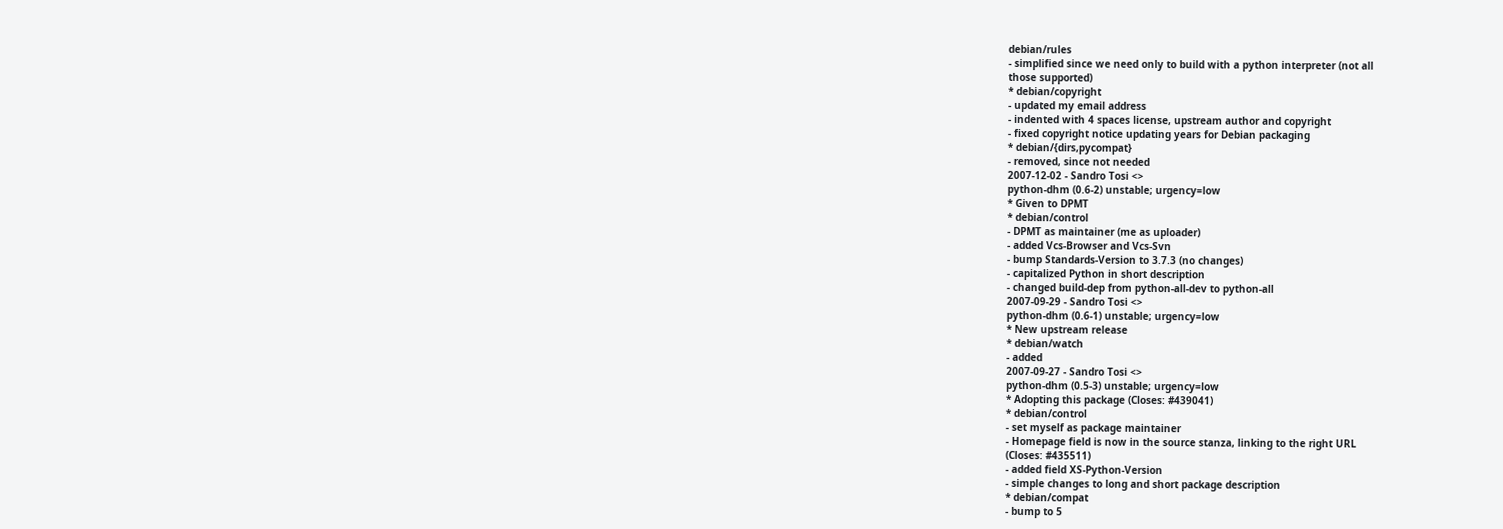debian/rules
- simplified since we need only to build with a python interpreter (not all
those supported)
* debian/copyright
- updated my email address
- indented with 4 spaces license, upstream author and copyright
- fixed copyright notice updating years for Debian packaging
* debian/{dirs,pycompat}
- removed, since not needed
2007-12-02 - Sandro Tosi <>
python-dhm (0.6-2) unstable; urgency=low
* Given to DPMT
* debian/control
- DPMT as maintainer (me as uploader)
- added Vcs-Browser and Vcs-Svn
- bump Standards-Version to 3.7.3 (no changes)
- capitalized Python in short description
- changed build-dep from python-all-dev to python-all
2007-09-29 - Sandro Tosi <>
python-dhm (0.6-1) unstable; urgency=low
* New upstream release
* debian/watch
- added
2007-09-27 - Sandro Tosi <>
python-dhm (0.5-3) unstable; urgency=low
* Adopting this package (Closes: #439041)
* debian/control
- set myself as package maintainer
- Homepage field is now in the source stanza, linking to the right URL
(Closes: #435511)
- added field XS-Python-Version
- simple changes to long and short package description
* debian/compat
- bump to 5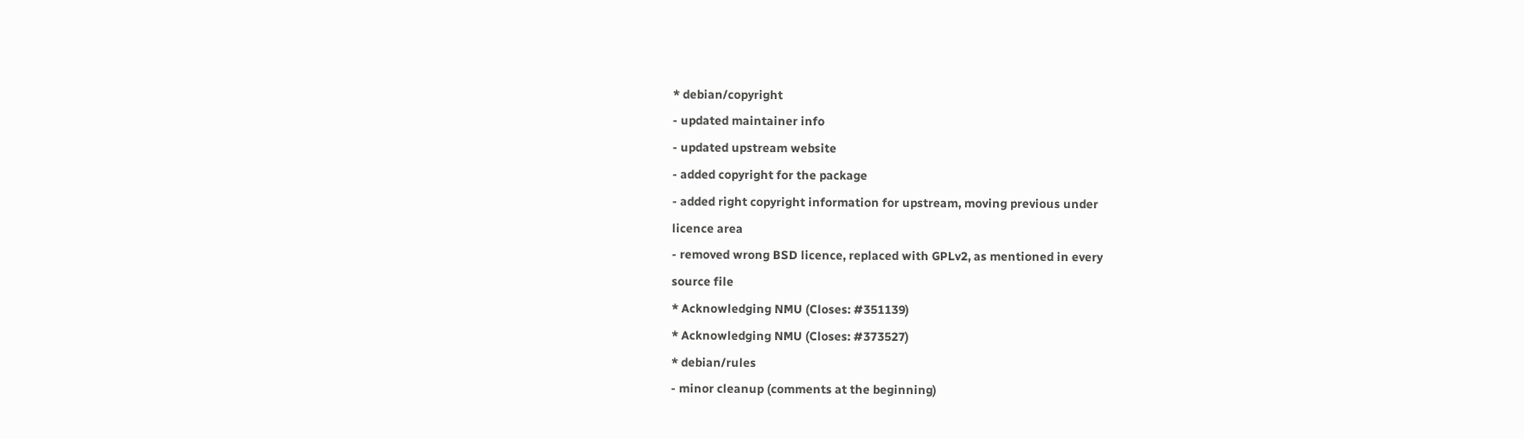* debian/copyright
- updated maintainer info
- updated upstream website
- added copyright for the package
- added right copyright information for upstream, moving previous under
licence area
- removed wrong BSD licence, replaced with GPLv2, as mentioned in every
source file
* Acknowledging NMU (Closes: #351139)
* Acknowledging NMU (Closes: #373527)
* debian/rules
- minor cleanup (comments at the beginning)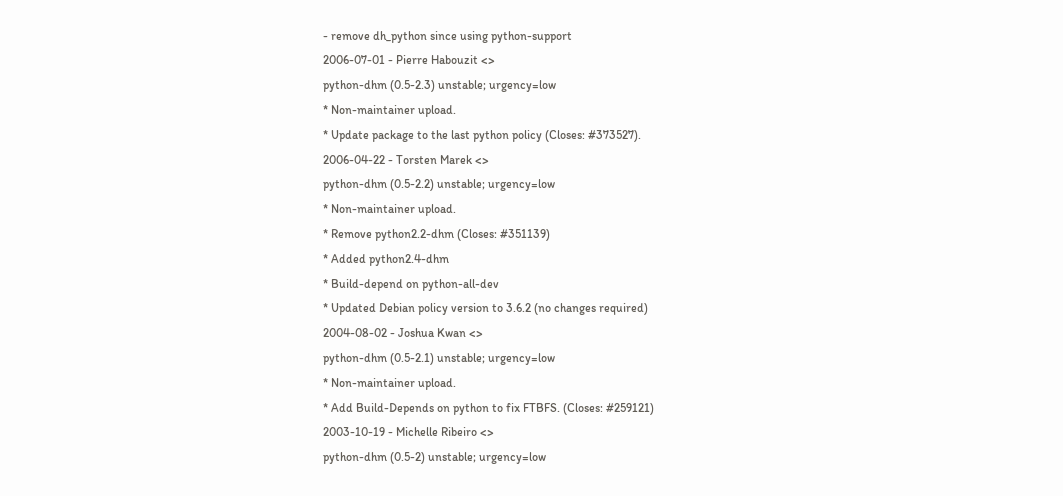- remove dh_python since using python-support
2006-07-01 - Pierre Habouzit <>
python-dhm (0.5-2.3) unstable; urgency=low
* Non-maintainer upload.
* Update package to the last python policy (Closes: #373527).
2006-04-22 - Torsten Marek <>
python-dhm (0.5-2.2) unstable; urgency=low
* Non-maintainer upload.
* Remove python2.2-dhm (Closes: #351139)
* Added python2.4-dhm
* Build-depend on python-all-dev
* Updated Debian policy version to 3.6.2 (no changes required)
2004-08-02 - Joshua Kwan <>
python-dhm (0.5-2.1) unstable; urgency=low
* Non-maintainer upload.
* Add Build-Depends on python to fix FTBFS. (Closes: #259121)
2003-10-19 - Michelle Ribeiro <>
python-dhm (0.5-2) unstable; urgency=low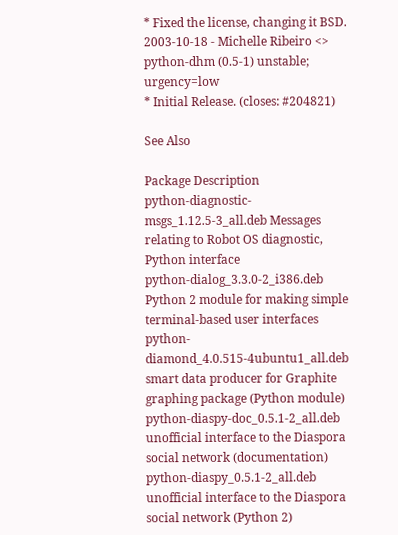* Fixed the license, changing it BSD.
2003-10-18 - Michelle Ribeiro <>
python-dhm (0.5-1) unstable; urgency=low
* Initial Release. (closes: #204821)

See Also

Package Description
python-diagnostic-msgs_1.12.5-3_all.deb Messages relating to Robot OS diagnostic, Python interface
python-dialog_3.3.0-2_i386.deb Python 2 module for making simple terminal-based user interfaces
python-diamond_4.0.515-4ubuntu1_all.deb smart data producer for Graphite graphing package (Python module)
python-diaspy-doc_0.5.1-2_all.deb unofficial interface to the Diaspora social network (documentation)
python-diaspy_0.5.1-2_all.deb unofficial interface to the Diaspora social network (Python 2)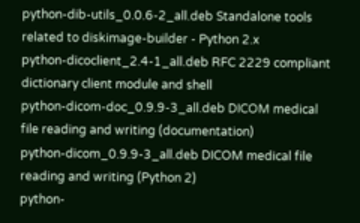python-dib-utils_0.0.6-2_all.deb Standalone tools related to diskimage-builder - Python 2.x
python-dicoclient_2.4-1_all.deb RFC 2229 compliant dictionary client module and shell
python-dicom-doc_0.9.9-3_all.deb DICOM medical file reading and writing (documentation)
python-dicom_0.9.9-3_all.deb DICOM medical file reading and writing (Python 2)
python-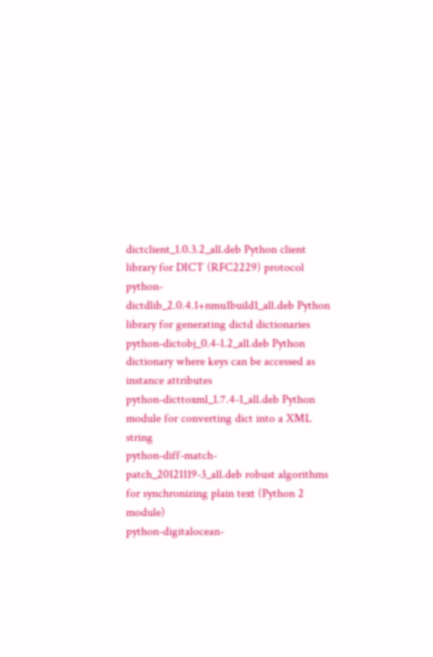dictclient_1.0.3.2_all.deb Python client library for DICT (RFC2229) protocol
python-dictdlib_2.0.4.1+nmu1build1_all.deb Python library for generating dictd dictionaries
python-dictobj_0.4-1.2_all.deb Python dictionary where keys can be accessed as instance attributes
python-dicttoxml_1.7.4-1_all.deb Python module for converting dict into a XML string
python-diff-match-patch_20121119-3_all.deb robust algorithms for synchronizing plain text (Python 2 module)
python-digitalocean-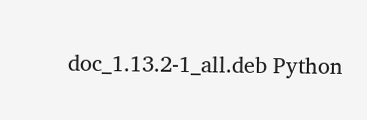doc_1.13.2-1_all.deb Python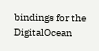bindings for the DigitalOcean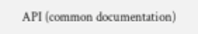API (common documentation)